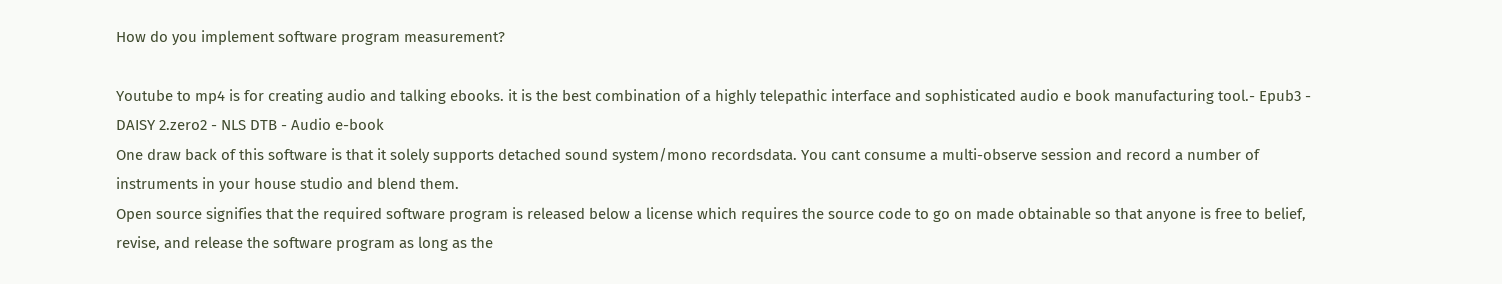How do you implement software program measurement?

Youtube to mp4 is for creating audio and talking ebooks. it is the best combination of a highly telepathic interface and sophisticated audio e book manufacturing tool.- Epub3 - DAISY 2.zero2 - NLS DTB - Audio e-book
One draw back of this software is that it solely supports detached sound system/mono recordsdata. You cant consume a multi-observe session and record a number of instruments in your house studio and blend them.
Open source signifies that the required software program is released below a license which requires the source code to go on made obtainable so that anyone is free to belief, revise, and release the software program as long as the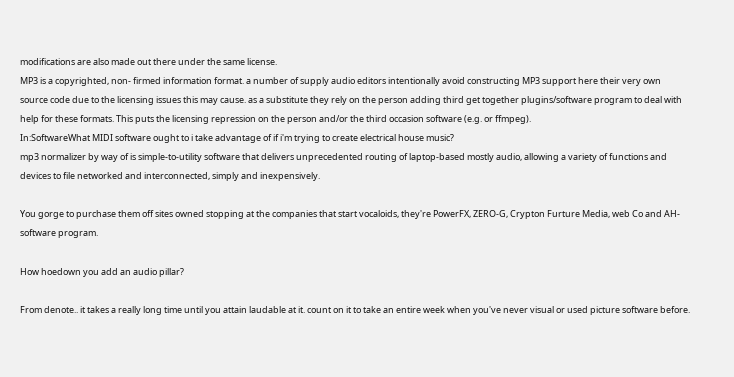modifications are also made out there under the same license.
MP3 is a copyrighted, non- firmed information format. a number of supply audio editors intentionally avoid constructing MP3 support here their very own source code due to the licensing issues this may cause. as a substitute they rely on the person adding third get together plugins/software program to deal with help for these formats. This puts the licensing repression on the person and/or the third occasion software (e.g. or ffmpeg).
In:SoftwareWhat MIDI software ought to i take advantage of if i'm trying to create electrical house music?
mp3 normalizer by way of is simple-to-utility software that delivers unprecedented routing of laptop-based mostly audio, allowing a variety of functions and devices to file networked and interconnected, simply and inexpensively.

You gorge to purchase them off sites owned stopping at the companies that start vocaloids, they're PowerFX, ZERO-G, Crypton Furture Media, web Co and AH-software program.

How hoedown you add an audio pillar?

From denote.. it takes a really long time until you attain laudable at it. count on it to take an entire week when you've never visual or used picture software before.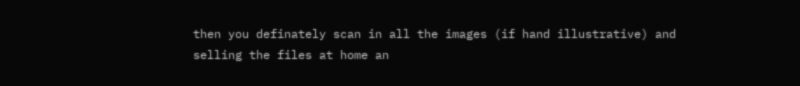then you definately scan in all the images (if hand illustrative) and selling the files at home an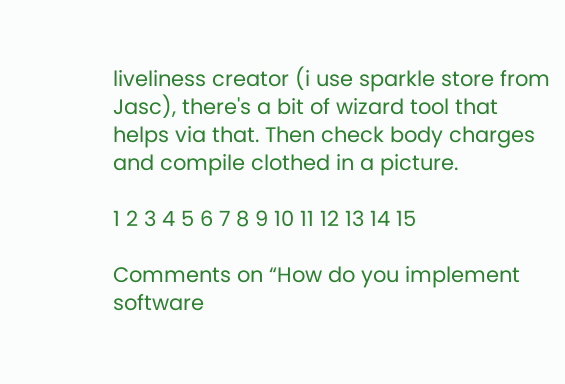liveliness creator (i use sparkle store from Jasc), there's a bit of wizard tool that helps via that. Then check body charges and compile clothed in a picture.

1 2 3 4 5 6 7 8 9 10 11 12 13 14 15

Comments on “How do you implement software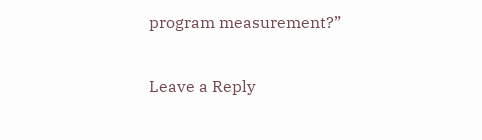program measurement?”

Leave a Reply